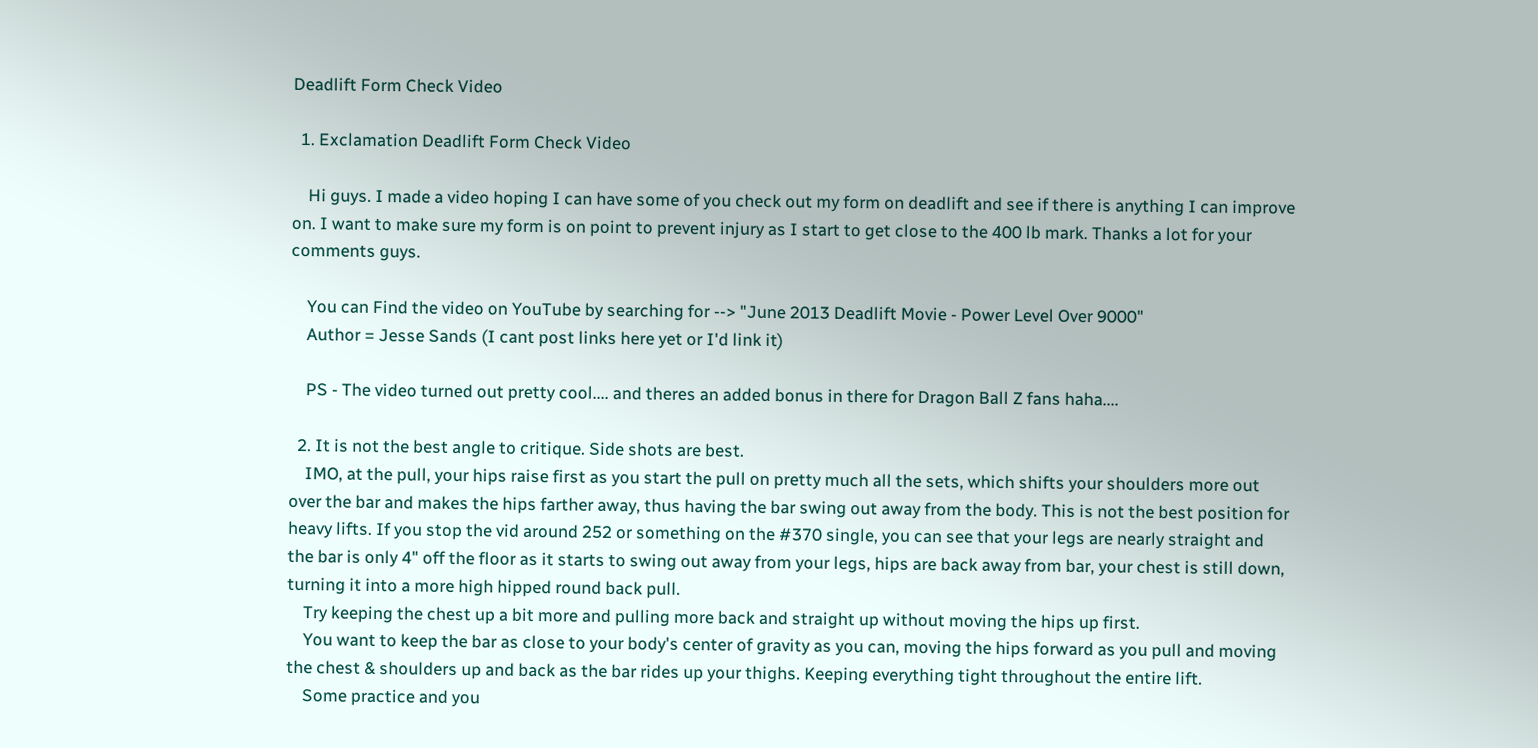Deadlift Form Check Video

  1. Exclamation Deadlift Form Check Video

    Hi guys. I made a video hoping I can have some of you check out my form on deadlift and see if there is anything I can improve on. I want to make sure my form is on point to prevent injury as I start to get close to the 400 lb mark. Thanks a lot for your comments guys.

    You can Find the video on YouTube by searching for --> "June 2013 Deadlift Movie - Power Level Over 9000"
    Author = Jesse Sands (I cant post links here yet or I'd link it)

    PS - The video turned out pretty cool.... and theres an added bonus in there for Dragon Ball Z fans haha....

  2. It is not the best angle to critique. Side shots are best.
    IMO, at the pull, your hips raise first as you start the pull on pretty much all the sets, which shifts your shoulders more out over the bar and makes the hips farther away, thus having the bar swing out away from the body. This is not the best position for heavy lifts. If you stop the vid around 252 or something on the #370 single, you can see that your legs are nearly straight and the bar is only 4" off the floor as it starts to swing out away from your legs, hips are back away from bar, your chest is still down, turning it into a more high hipped round back pull.
    Try keeping the chest up a bit more and pulling more back and straight up without moving the hips up first.
    You want to keep the bar as close to your body's center of gravity as you can, moving the hips forward as you pull and moving the chest & shoulders up and back as the bar rides up your thighs. Keeping everything tight throughout the entire lift.
    Some practice and you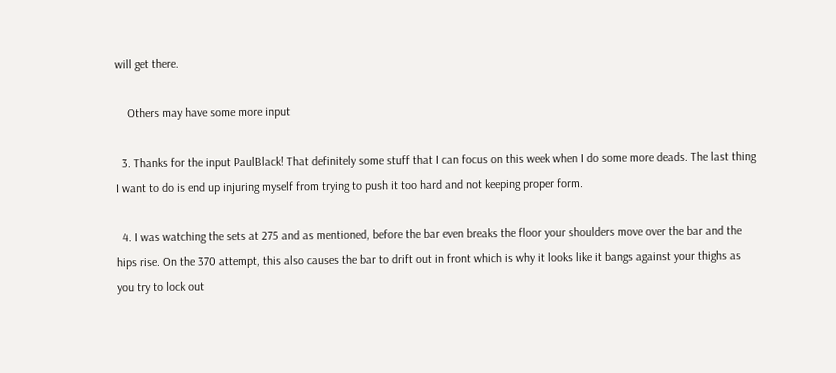will get there.

    Others may have some more input

  3. Thanks for the input PaulBlack! That definitely some stuff that I can focus on this week when I do some more deads. The last thing I want to do is end up injuring myself from trying to push it too hard and not keeping proper form.

  4. I was watching the sets at 275 and as mentioned, before the bar even breaks the floor your shoulders move over the bar and the hips rise. On the 370 attempt, this also causes the bar to drift out in front which is why it looks like it bangs against your thighs as you try to lock out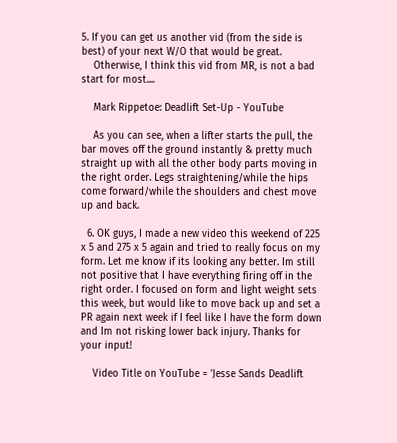5. If you can get us another vid (from the side is best) of your next W/O that would be great.
    Otherwise, I think this vid from MR, is not a bad start for most....

    Mark Rippetoe: Deadlift Set-Up - YouTube

    As you can see, when a lifter starts the pull, the bar moves off the ground instantly & pretty much straight up with all the other body parts moving in the right order. Legs straightening/while the hips come forward/while the shoulders and chest move up and back.

  6. OK guys, I made a new video this weekend of 225 x 5 and 275 x 5 again and tried to really focus on my form. Let me know if its looking any better. Im still not positive that I have everything firing off in the right order. I focused on form and light weight sets this week, but would like to move back up and set a PR again next week if I feel like I have the form down and Im not risking lower back injury. Thanks for your input!

    Video Title on YouTube = 'Jesse Sands Deadlift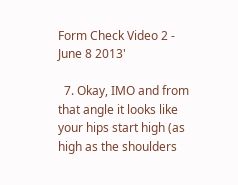Form Check Video 2 - June 8 2013'

  7. Okay, IMO and from that angle it looks like your hips start high (as high as the shoulders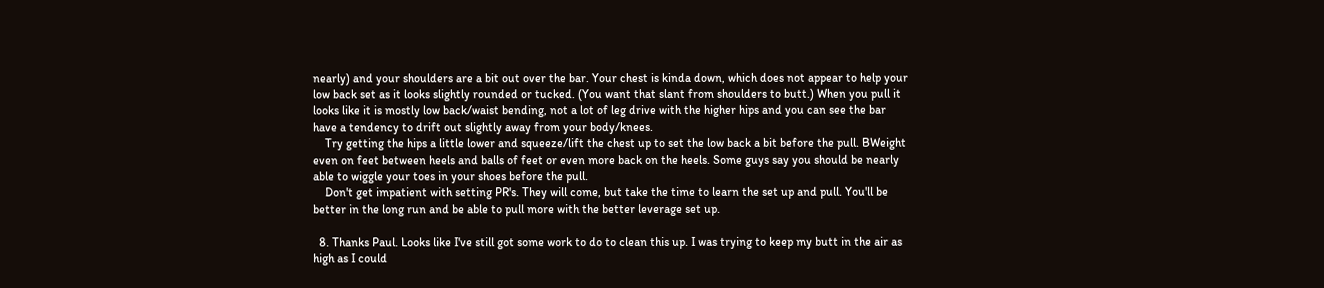nearly) and your shoulders are a bit out over the bar. Your chest is kinda down, which does not appear to help your low back set as it looks slightly rounded or tucked. (You want that slant from shoulders to butt.) When you pull it looks like it is mostly low back/waist bending, not a lot of leg drive with the higher hips and you can see the bar have a tendency to drift out slightly away from your body/knees.
    Try getting the hips a little lower and squeeze/lift the chest up to set the low back a bit before the pull. BWeight even on feet between heels and balls of feet or even more back on the heels. Some guys say you should be nearly able to wiggle your toes in your shoes before the pull.
    Don't get impatient with setting PR's. They will come, but take the time to learn the set up and pull. You'll be better in the long run and be able to pull more with the better leverage set up.

  8. Thanks Paul. Looks like I've still got some work to do to clean this up. I was trying to keep my butt in the air as high as I could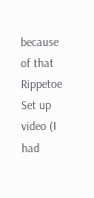because of that Rippetoe Set up video (I had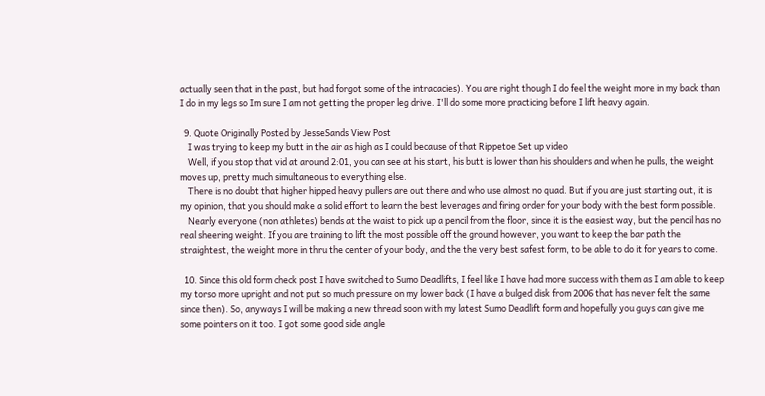actually seen that in the past, but had forgot some of the intracacies). You are right though I do feel the weight more in my back than I do in my legs so Im sure I am not getting the proper leg drive. I'll do some more practicing before I lift heavy again.

  9. Quote Originally Posted by JesseSands View Post
    I was trying to keep my butt in the air as high as I could because of that Rippetoe Set up video
    Well, if you stop that vid at around 2:01, you can see at his start, his butt is lower than his shoulders and when he pulls, the weight moves up, pretty much simultaneous to everything else.
    There is no doubt that higher hipped heavy pullers are out there and who use almost no quad. But if you are just starting out, it is my opinion, that you should make a solid effort to learn the best leverages and firing order for your body with the best form possible.
    Nearly everyone (non athletes) bends at the waist to pick up a pencil from the floor, since it is the easiest way, but the pencil has no real sheering weight. If you are training to lift the most possible off the ground however, you want to keep the bar path the straightest, the weight more in thru the center of your body, and the the very best safest form, to be able to do it for years to come.

  10. Since this old form check post I have switched to Sumo Deadlifts, I feel like I have had more success with them as I am able to keep my torso more upright and not put so much pressure on my lower back (I have a bulged disk from 2006 that has never felt the same since then). So, anyways I will be making a new thread soon with my latest Sumo Deadlift form and hopefully you guys can give me some pointers on it too. I got some good side angle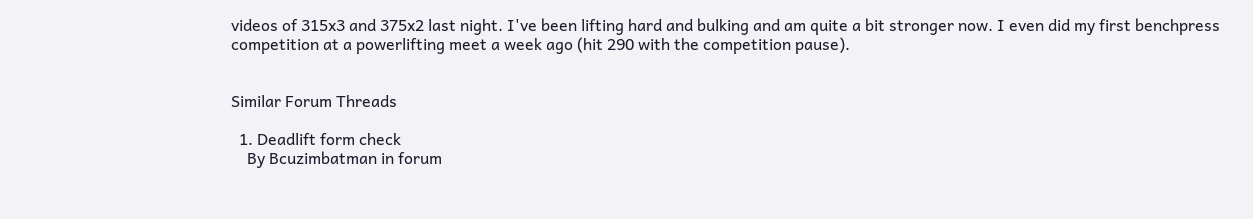videos of 315x3 and 375x2 last night. I've been lifting hard and bulking and am quite a bit stronger now. I even did my first benchpress competition at a powerlifting meet a week ago (hit 290 with the competition pause).


Similar Forum Threads

  1. Deadlift form check
    By Bcuzimbatman in forum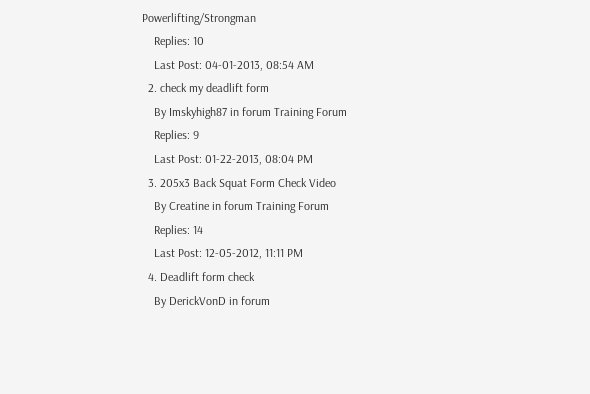Powerlifting/Strongman
    Replies: 10
    Last Post: 04-01-2013, 08:54 AM
  2. check my deadlift form
    By Imskyhigh87 in forum Training Forum
    Replies: 9
    Last Post: 01-22-2013, 08:04 PM
  3. 205x3 Back Squat Form Check Video
    By Creatine in forum Training Forum
    Replies: 14
    Last Post: 12-05-2012, 11:11 PM
  4. Deadlift form check
    By DerickVonD in forum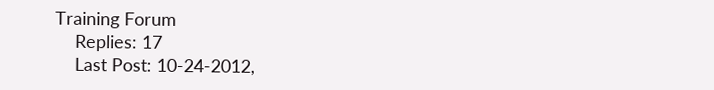Training Forum
    Replies: 17
    Last Post: 10-24-2012,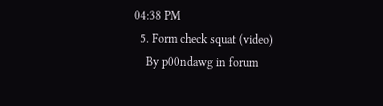04:38 PM
  5. Form check squat (video)
    By p00ndawg in forum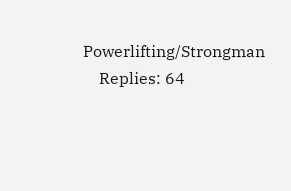Powerlifting/Strongman
    Replies: 64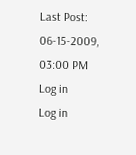Last Post: 06-15-2009, 03:00 PM
Log in
Log in